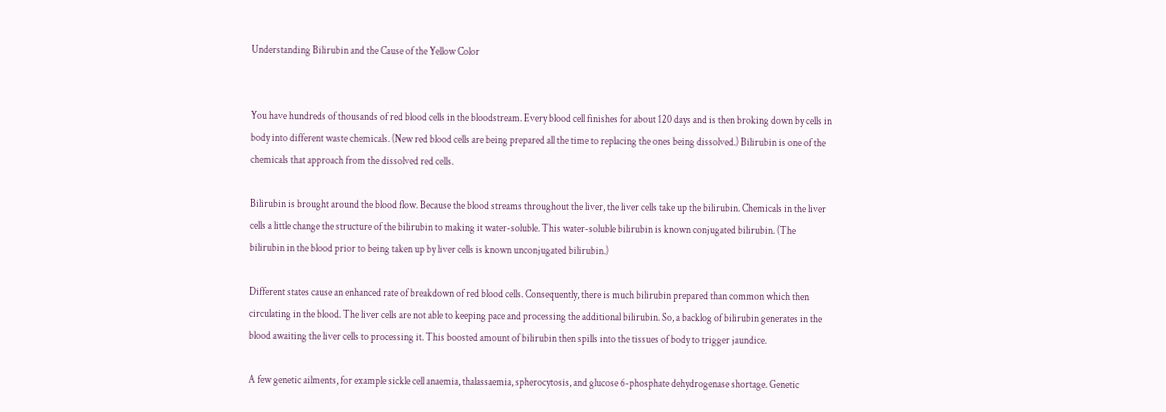Understanding Bilirubin and the Cause of the Yellow Color


You have hundreds of thousands of red blood cells in the bloodstream. Every blood cell finishes for about 120 days and is then broking down by cells in body into different waste chemicals. (New red blood cells are being prepared all the time to replacing the ones being dissolved.) Bilirubin is one of the chemicals that approach from the dissolved red cells.

Bilirubin is brought around the blood flow. Because the blood streams throughout the liver, the liver cells take up the bilirubin. Chemicals in the liver cells a little change the structure of the bilirubin to making it water-soluble. This water-soluble bilirubin is known conjugated bilirubin. (The bilirubin in the blood prior to being taken up by liver cells is known unconjugated bilirubin.)

Different states cause an enhanced rate of breakdown of red blood cells. Consequently, there is much bilirubin prepared than common which then circulating in the blood. The liver cells are not able to keeping pace and processing the additional bilirubin. So, a backlog of bilirubin generates in the blood awaiting the liver cells to processing it. This boosted amount of bilirubin then spills into the tissues of body to trigger jaundice.

A few genetic ailments, for example sickle cell anaemia, thalassaemia, spherocytosis, and glucose 6-phosphate dehydrogenase shortage. Genetic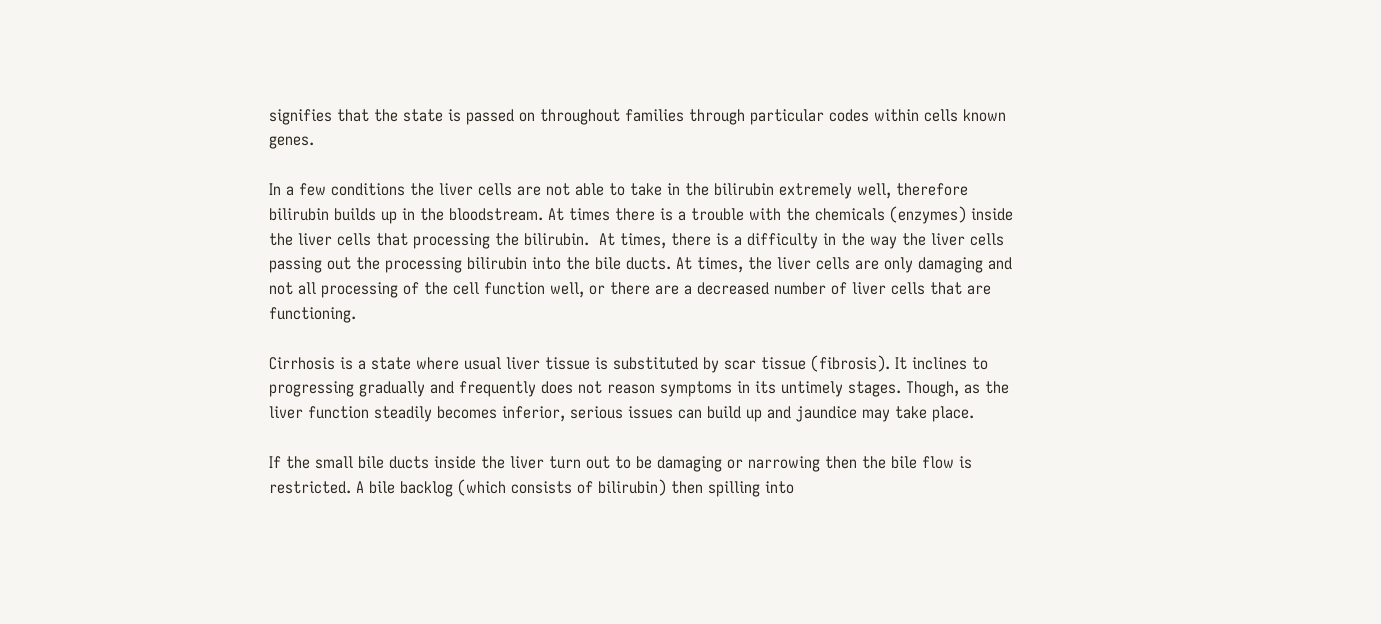signifies that the state is passed on throughout families through particular codes within cells known genes.

In a few conditions the liver cells are not able to take in the bilirubin extremely well, therefore bilirubin builds up in the bloodstream. At times there is a trouble with the chemicals (enzymes) inside the liver cells that processing the bilirubin.  At times, there is a difficulty in the way the liver cells passing out the processing bilirubin into the bile ducts. At times, the liver cells are only damaging and not all processing of the cell function well, or there are a decreased number of liver cells that are functioning.

Cirrhosis is a state where usual liver tissue is substituted by scar tissue (fibrosis). It inclines to progressing gradually and frequently does not reason symptoms in its untimely stages. Though, as the liver function steadily becomes inferior, serious issues can build up and jaundice may take place.

If the small bile ducts inside the liver turn out to be damaging or narrowing then the bile flow is restricted. A bile backlog (which consists of bilirubin) then spilling into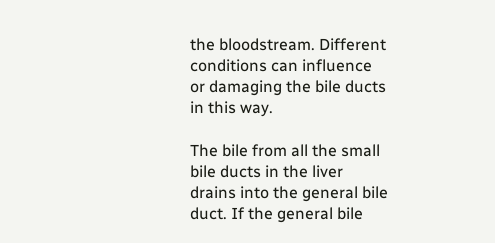the bloodstream. Different conditions can influence or damaging the bile ducts in this way.

The bile from all the small bile ducts in the liver drains into the general bile duct. If the general bile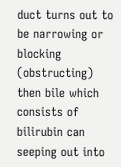duct turns out to be narrowing or blocking (obstructing) then bile which consists of bilirubin can seeping out into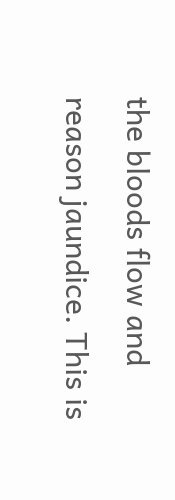the bloods flow and reason jaundice. This is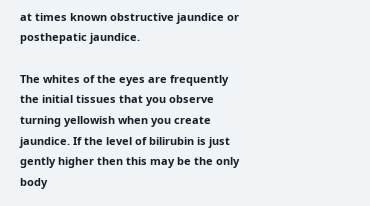at times known obstructive jaundice or posthepatic jaundice.

The whites of the eyes are frequently the initial tissues that you observe turning yellowish when you create jaundice. If the level of bilirubin is just gently higher then this may be the only body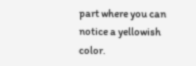part where you can notice a yellowish color.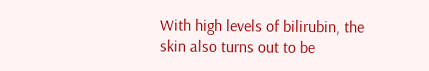With high levels of bilirubin, the skin also turns out to be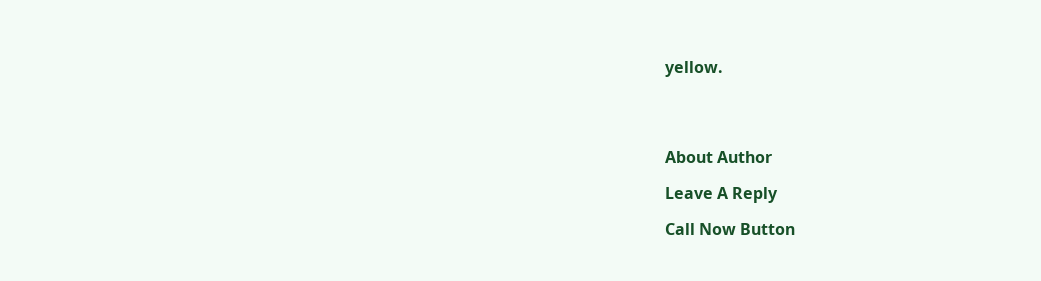yellow.




About Author

Leave A Reply

Call Now Button